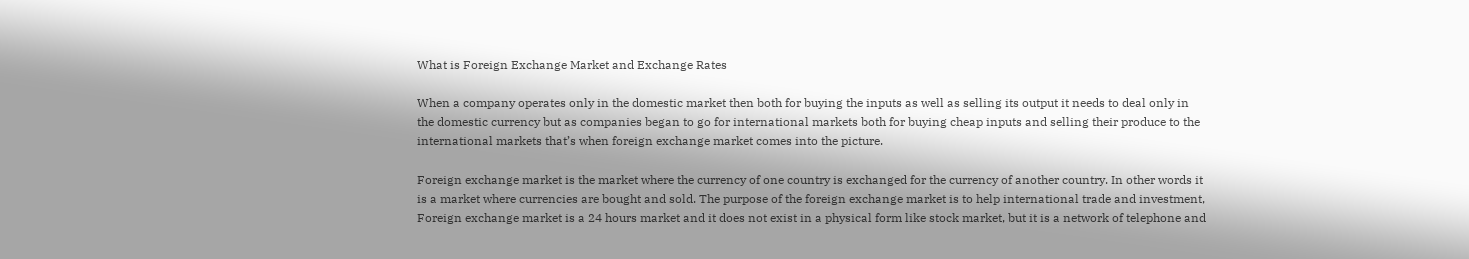What is Foreign Exchange Market and Exchange Rates

When a company operates only in the domestic market then both for buying the inputs as well as selling its output it needs to deal only in the domestic currency but as companies began to go for international markets both for buying cheap inputs and selling their produce to the international markets that’s when foreign exchange market comes into the picture.

Foreign exchange market is the market where the currency of one country is exchanged for the currency of another country. In other words it is a market where currencies are bought and sold. The purpose of the foreign exchange market is to help international trade and investment, Foreign exchange market is a 24 hours market and it does not exist in a physical form like stock market, but it is a network of telephone and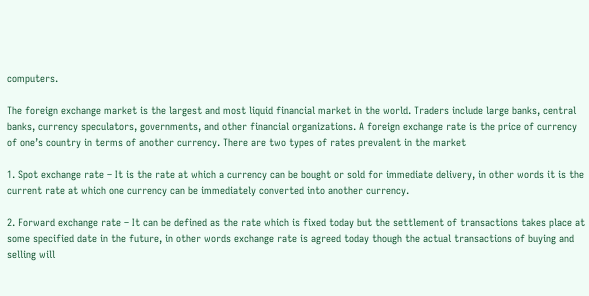computers.

The foreign exchange market is the largest and most liquid financial market in the world. Traders include large banks, central banks, currency speculators, governments, and other financial organizations. A foreign exchange rate is the price of currency of one’s country in terms of another currency. There are two types of rates prevalent in the market

1. Spot exchange rate – It is the rate at which a currency can be bought or sold for immediate delivery, in other words it is the current rate at which one currency can be immediately converted into another currency.

2. Forward exchange rate – It can be defined as the rate which is fixed today but the settlement of transactions takes place at some specified date in the future, in other words exchange rate is agreed today though the actual transactions of buying and selling will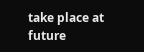take place at future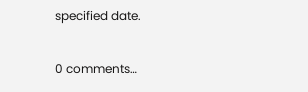specified date.

0 comments…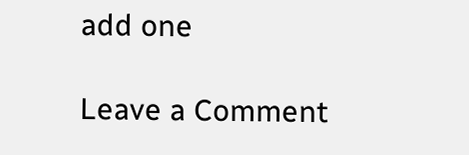add one

Leave a Comment